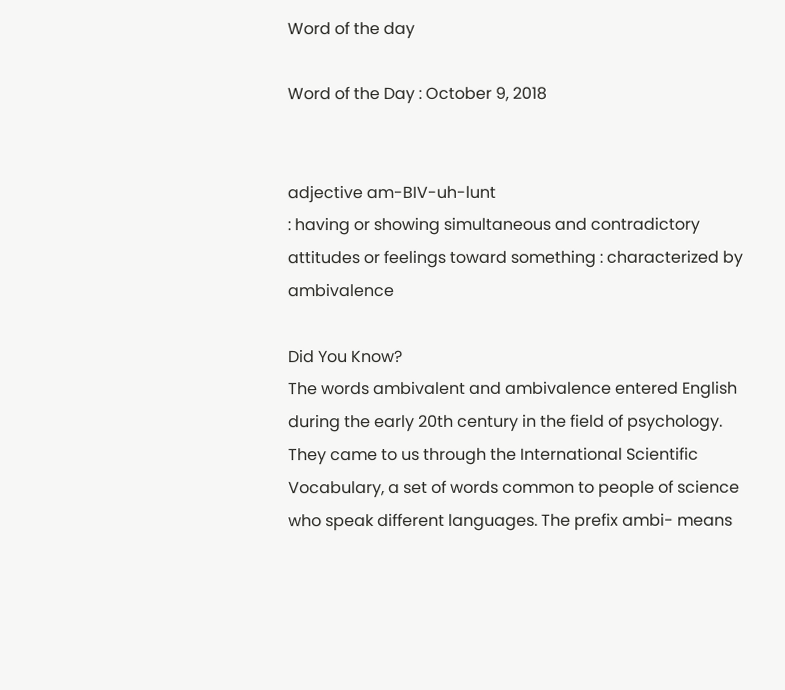Word of the day

Word of the Day : October 9, 2018


adjective am-BIV-uh-lunt
: having or showing simultaneous and contradictory attitudes or feelings toward something : characterized by ambivalence

Did You Know?
The words ambivalent and ambivalence entered English during the early 20th century in the field of psychology. They came to us through the International Scientific Vocabulary, a set of words common to people of science who speak different languages. The prefix ambi- means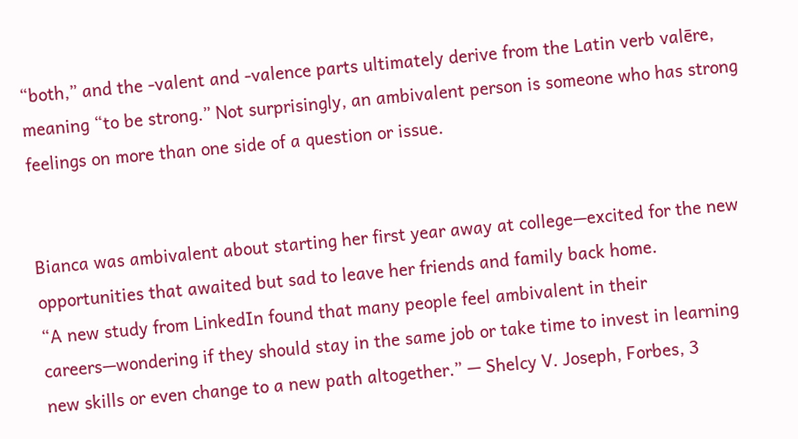“both,” and the -valent and -valence parts ultimately derive from the Latin verb valēre, meaning “to be strong.” Not surprisingly, an ambivalent person is someone who has strong feelings on more than one side of a question or issue.


Bianca was ambivalent about starting her first year away at college—excited for the new opportunities that awaited but sad to leave her friends and family back home.
“A new study from LinkedIn found that many people feel ambivalent in their careers—wondering if they should stay in the same job or take time to invest in learning new skills or even change to a new path altogether.” — Shelcy V. Joseph, Forbes, 3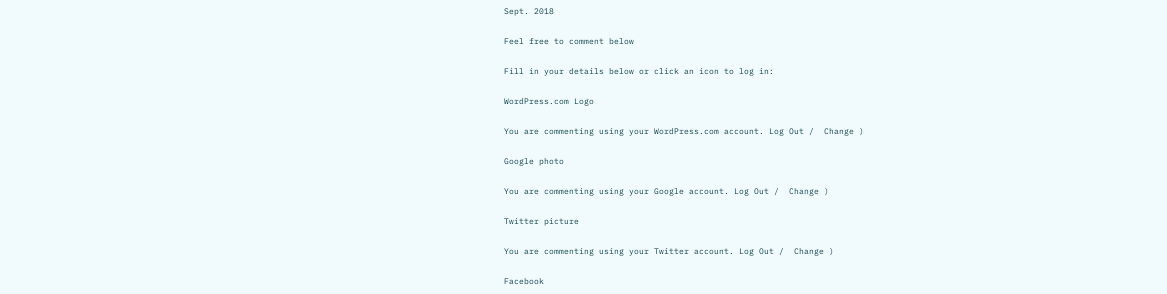Sept. 2018

Feel free to comment below

Fill in your details below or click an icon to log in:

WordPress.com Logo

You are commenting using your WordPress.com account. Log Out /  Change )

Google photo

You are commenting using your Google account. Log Out /  Change )

Twitter picture

You are commenting using your Twitter account. Log Out /  Change )

Facebook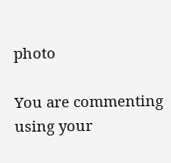photo

You are commenting using your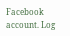Facebook account. Log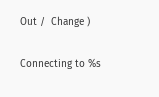Out /  Change )

Connecting to %s